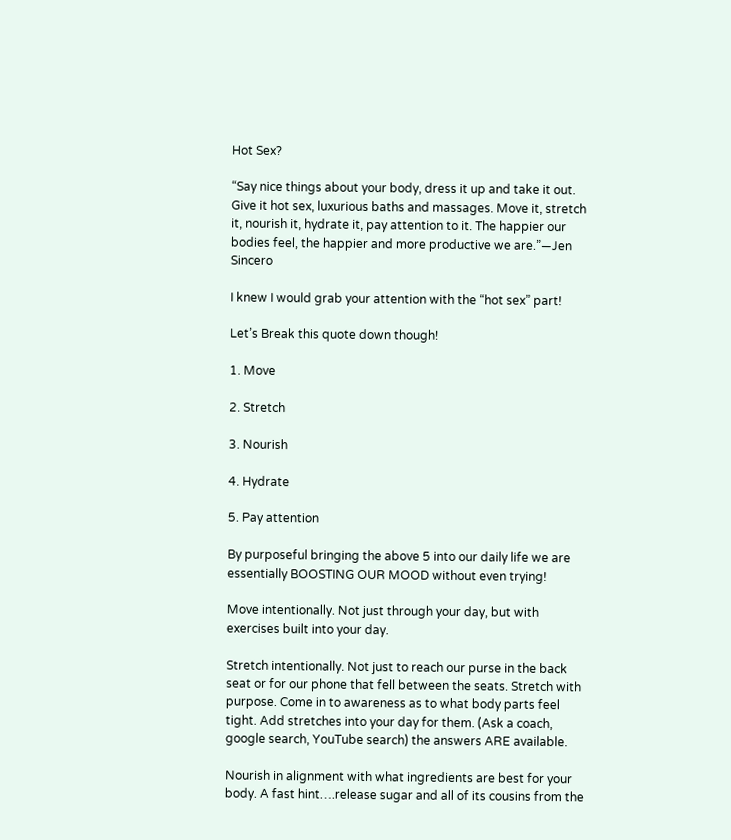Hot Sex?

“Say nice things about your body, dress it up and take it out. Give it hot sex, luxurious baths and massages. Move it, stretch it, nourish it, hydrate it, pay attention to it. The happier our bodies feel, the happier and more productive we are.”—Jen Sincero

I knew I would grab your attention with the “hot sex” part!

Let’s Break this quote down though!

1. Move

2. Stretch

3. Nourish

4. Hydrate

5. Pay attention

By purposeful bringing the above 5 into our daily life we are essentially BOOSTING OUR MOOD without even trying!

Move intentionally. Not just through your day, but with exercises built into your day.

Stretch intentionally. Not just to reach our purse in the back seat or for our phone that fell between the seats. Stretch with purpose. Come in to awareness as to what body parts feel tight. Add stretches into your day for them. (Ask a coach, google search, YouTube search) the answers ARE available.

Nourish in alignment with what ingredients are best for your body. A fast hint….release sugar and all of its cousins from the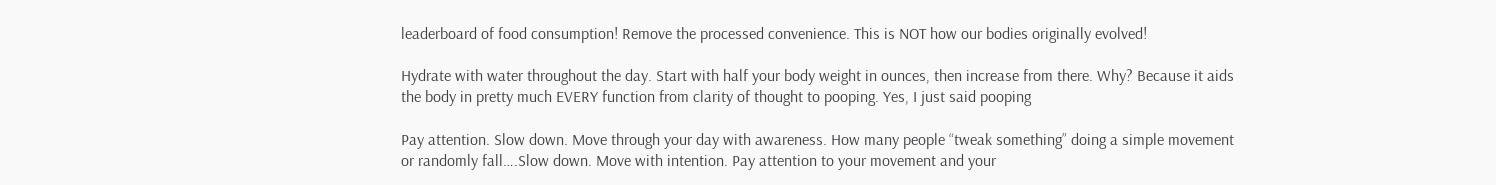leaderboard of food consumption! Remove the processed convenience. This is NOT how our bodies originally evolved!

Hydrate with water throughout the day. Start with half your body weight in ounces, then increase from there. Why? Because it aids the body in pretty much EVERY function from clarity of thought to pooping. Yes, I just said pooping

Pay attention. Slow down. Move through your day with awareness. How many people “tweak something” doing a simple movement or randomly fall….Slow down. Move with intention. Pay attention to your movement and your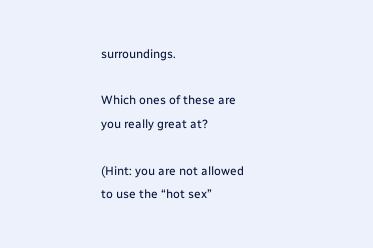surroundings.

Which ones of these are you really great at?

(Hint: you are not allowed to use the “hot sex”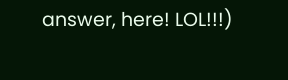answer, here! LOL!!!)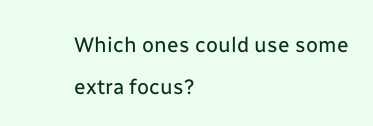Which ones could use some extra focus?